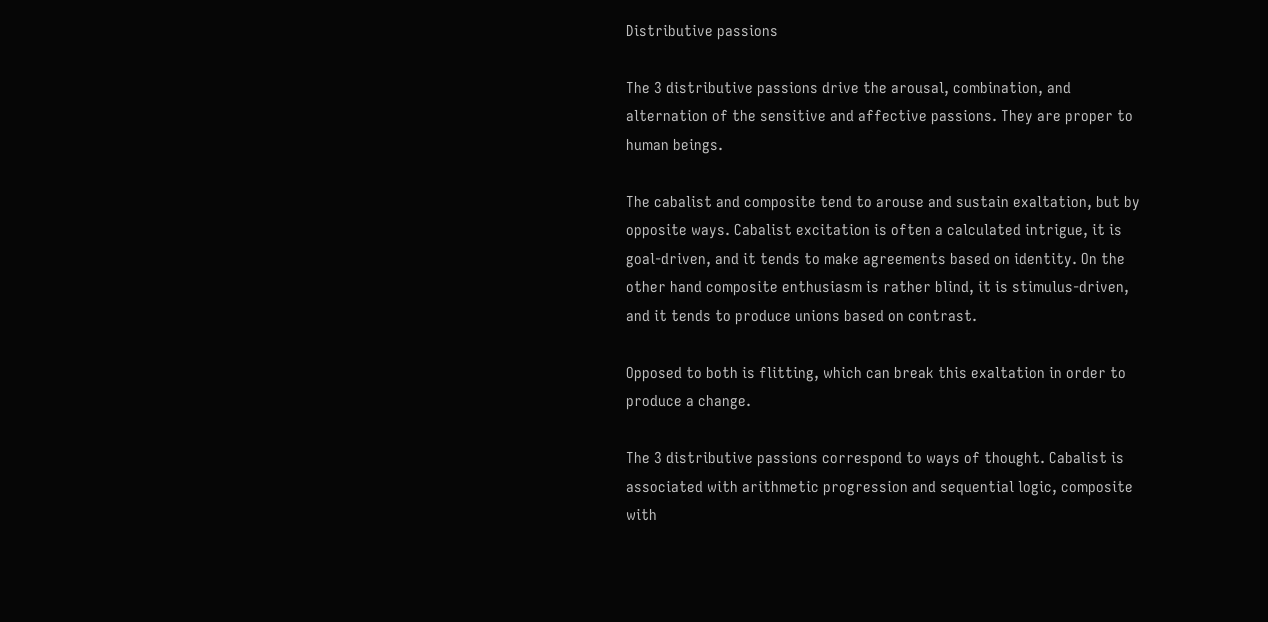Distributive passions

The 3 distributive passions drive the arousal, combination, and alternation of the sensitive and affective passions. They are proper to human beings.

The cabalist and composite tend to arouse and sustain exaltation, but by opposite ways. Cabalist excitation is often a calculated intrigue, it is goal-driven, and it tends to make agreements based on identity. On the other hand composite enthusiasm is rather blind, it is stimulus-driven, and it tends to produce unions based on contrast.

Opposed to both is flitting, which can break this exaltation in order to produce a change.

The 3 distributive passions correspond to ways of thought. Cabalist is associated with arithmetic progression and sequential logic, composite with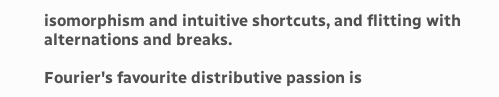isomorphism and intuitive shortcuts, and flitting with alternations and breaks.

Fourier's favourite distributive passion is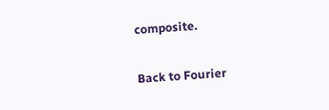composite.

Back to Fourier